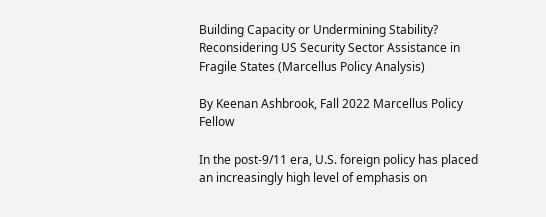Building Capacity or Undermining Stability? Reconsidering US Security Sector Assistance in Fragile States (Marcellus Policy Analysis)

By Keenan Ashbrook, Fall 2022 Marcellus Policy Fellow

In the post-9/11 era, U.S. foreign policy has placed an increasingly high level of emphasis on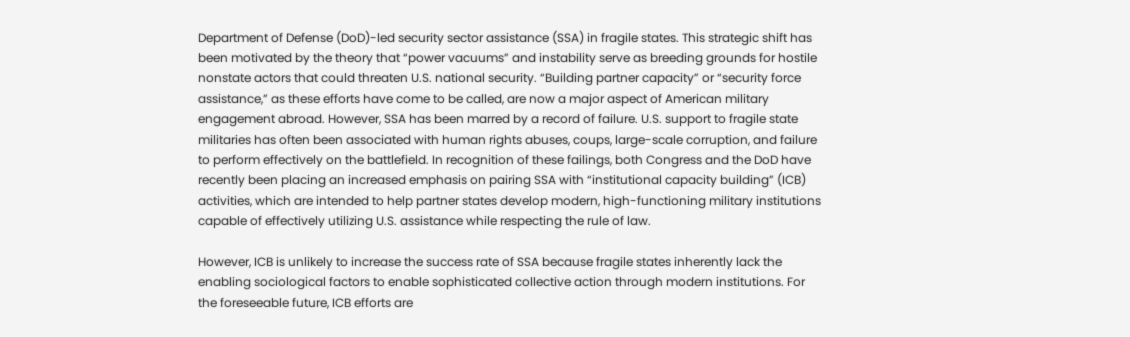Department of Defense (DoD)-led security sector assistance (SSA) in fragile states. This strategic shift has been motivated by the theory that “power vacuums” and instability serve as breeding grounds for hostile nonstate actors that could threaten U.S. national security. “Building partner capacity” or “security force assistance,” as these efforts have come to be called, are now a major aspect of American military engagement abroad. However, SSA has been marred by a record of failure. U.S. support to fragile state militaries has often been associated with human rights abuses, coups, large-scale corruption, and failure to perform effectively on the battlefield. In recognition of these failings, both Congress and the DoD have recently been placing an increased emphasis on pairing SSA with “institutional capacity building” (ICB) activities, which are intended to help partner states develop modern, high-functioning military institutions capable of effectively utilizing U.S. assistance while respecting the rule of law.

However, ICB is unlikely to increase the success rate of SSA because fragile states inherently lack the enabling sociological factors to enable sophisticated collective action through modern institutions. For the foreseeable future, ICB efforts are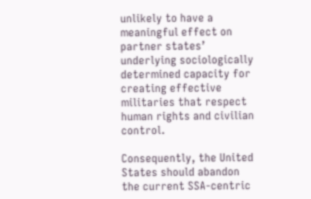unlikely to have a meaningful effect on partner states’ underlying sociologically determined capacity for creating effective militaries that respect human rights and civilian control.

Consequently, the United States should abandon the current SSA-centric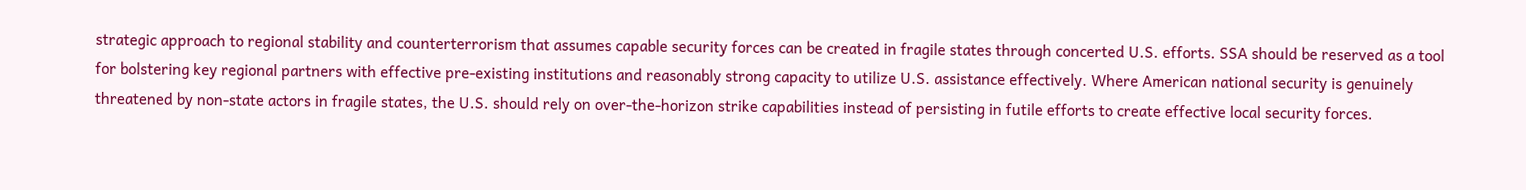strategic approach to regional stability and counterterrorism that assumes capable security forces can be created in fragile states through concerted U.S. efforts. SSA should be reserved as a tool for bolstering key regional partners with effective pre-existing institutions and reasonably strong capacity to utilize U.S. assistance effectively. Where American national security is genuinely threatened by non-state actors in fragile states, the U.S. should rely on over-the-horizon strike capabilities instead of persisting in futile efforts to create effective local security forces.